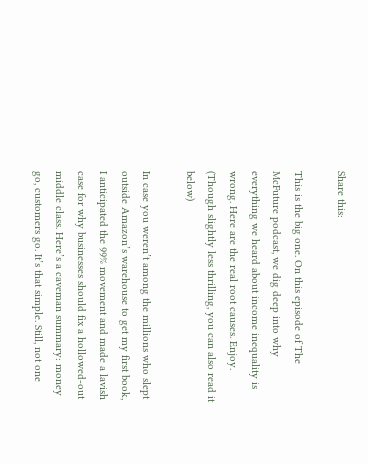Share this:

This is the big one. On this episode of The McFuture podcast, we dig deep into why everything we heard about income inequality is wrong. Here are the real root causes. Enjoy.  (Though slightly less thrilling, you can also read it below)

In case you weren’t among the millions who slept outside Amazon’s warehouse to get my first book, I anticipated the 99% movement and made a lavish case for why businesses should fix a hollowed-out middle class. Here’s a caveman summary: money go, customers go. It’s that simple. Still, not one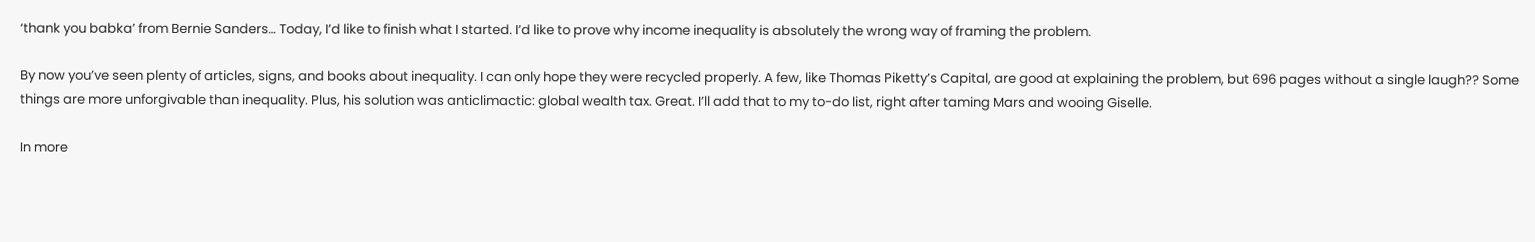‘thank you babka’ from Bernie Sanders… Today, I’d like to finish what I started. I’d like to prove why income inequality is absolutely the wrong way of framing the problem.

By now you’ve seen plenty of articles, signs, and books about inequality. I can only hope they were recycled properly. A few, like Thomas Piketty’s Capital, are good at explaining the problem, but 696 pages without a single laugh?? Some things are more unforgivable than inequality. Plus, his solution was anticlimactic: global wealth tax. Great. I’ll add that to my to-do list, right after taming Mars and wooing Giselle.

In more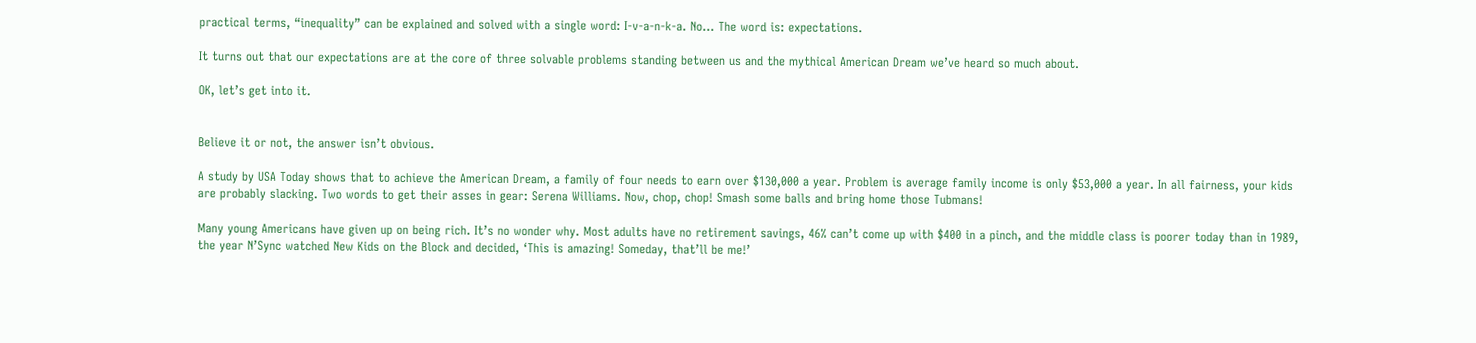practical terms, “inequality” can be explained and solved with a single word: I-v-a-n-k-a. No… The word is: expectations.

It turns out that our expectations are at the core of three solvable problems standing between us and the mythical American Dream we’ve heard so much about.

OK, let’s get into it.


Believe it or not, the answer isn’t obvious.

A study by USA Today shows that to achieve the American Dream, a family of four needs to earn over $130,000 a year. Problem is average family income is only $53,000 a year. In all fairness, your kids are probably slacking. Two words to get their asses in gear: Serena Williams. Now, chop, chop! Smash some balls and bring home those Tubmans!

Many young Americans have given up on being rich. It’s no wonder why. Most adults have no retirement savings, 46% can’t come up with $400 in a pinch, and the middle class is poorer today than in 1989, the year N’Sync watched New Kids on the Block and decided, ‘This is amazing! Someday, that’ll be me!’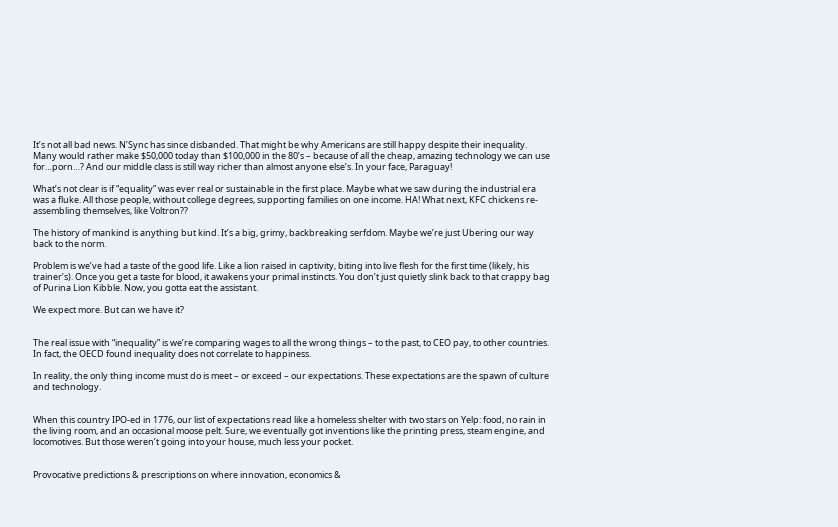It’s not all bad news. N’Sync has since disbanded. That might be why Americans are still happy despite their inequality. Many would rather make $50,000 today than $100,000 in the 80’s – because of all the cheap, amazing technology we can use for…porn…? And our middle class is still way richer than almost anyone else’s. In your face, Paraguay!

What’s not clear is if “equality” was ever real or sustainable in the first place. Maybe what we saw during the industrial era was a fluke. All those people, without college degrees, supporting families on one income. HA! What next, KFC chickens re-assembling themselves, like Voltron??

The history of mankind is anything but kind. It’s a big, grimy, backbreaking serfdom. Maybe we’re just Ubering our way back to the norm.

Problem is we’ve had a taste of the good life. Like a lion raised in captivity, biting into live flesh for the first time (likely, his trainer’s). Once you get a taste for blood, it awakens your primal instincts. You don’t just quietly slink back to that crappy bag of Purina Lion Kibble. Now, you gotta eat the assistant.

We expect more. But can we have it?


The real issue with “inequality” is we’re comparing wages to all the wrong things – to the past, to CEO pay, to other countries. In fact, the OECD found inequality does not correlate to happiness.

In reality, the only thing income must do is meet – or exceed – our expectations. These expectations are the spawn of culture and technology.


When this country IPO-ed in 1776, our list of expectations read like a homeless shelter with two stars on Yelp: food, no rain in the living room, and an occasional moose pelt. Sure, we eventually got inventions like the printing press, steam engine, and locomotives. But those weren’t going into your house, much less your pocket.


Provocative predictions & prescriptions on where innovation, economics &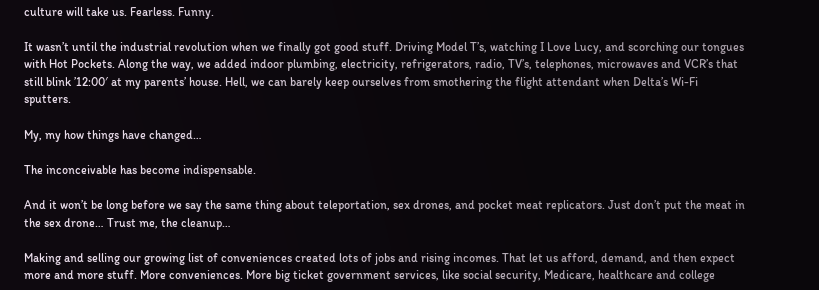culture will take us. Fearless. Funny.

It wasn’t until the industrial revolution when we finally got good stuff. Driving Model T’s, watching I Love Lucy, and scorching our tongues with Hot Pockets. Along the way, we added indoor plumbing, electricity, refrigerators, radio, TV’s, telephones, microwaves and VCR’s that still blink ’12:00′ at my parents’ house. Hell, we can barely keep ourselves from smothering the flight attendant when Delta’s Wi-Fi sputters.

My, my how things have changed…

The inconceivable has become indispensable.

And it won’t be long before we say the same thing about teleportation, sex drones, and pocket meat replicators. Just don’t put the meat in the sex drone… Trust me, the cleanup…

Making and selling our growing list of conveniences created lots of jobs and rising incomes. That let us afford, demand, and then expect more and more stuff. More conveniences. More big ticket government services, like social security, Medicare, healthcare and college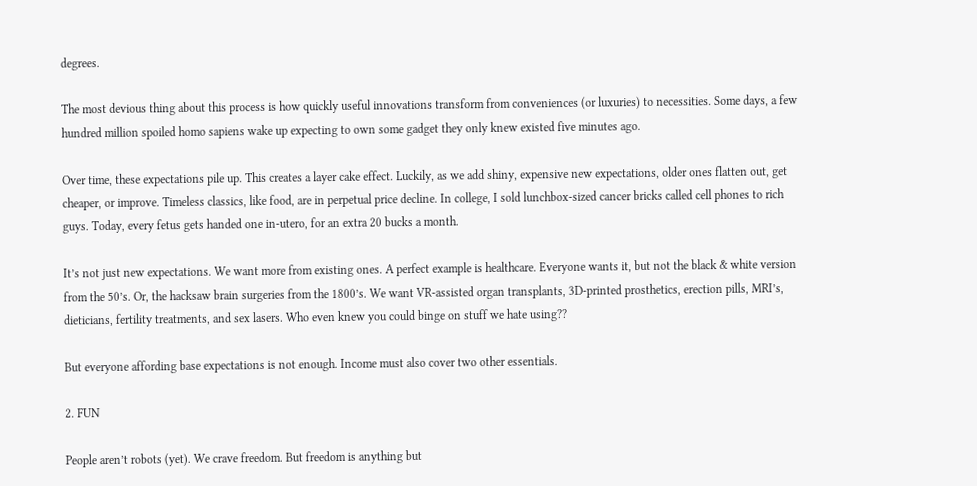degrees.

The most devious thing about this process is how quickly useful innovations transform from conveniences (or luxuries) to necessities. Some days, a few hundred million spoiled homo sapiens wake up expecting to own some gadget they only knew existed five minutes ago.

Over time, these expectations pile up. This creates a layer cake effect. Luckily, as we add shiny, expensive new expectations, older ones flatten out, get cheaper, or improve. Timeless classics, like food, are in perpetual price decline. In college, I sold lunchbox-sized cancer bricks called cell phones to rich guys. Today, every fetus gets handed one in-utero, for an extra 20 bucks a month.

It’s not just new expectations. We want more from existing ones. A perfect example is healthcare. Everyone wants it, but not the black & white version from the 50’s. Or, the hacksaw brain surgeries from the 1800’s. We want VR-assisted organ transplants, 3D-printed prosthetics, erection pills, MRI’s, dieticians, fertility treatments, and sex lasers. Who even knew you could binge on stuff we hate using??

But everyone affording base expectations is not enough. Income must also cover two other essentials.

2. FUN

People aren’t robots (yet). We crave freedom. But freedom is anything but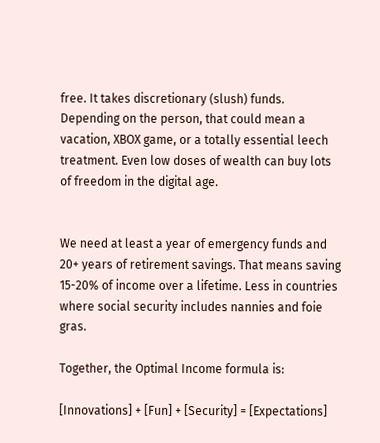free. It takes discretionary (slush) funds. Depending on the person, that could mean a vacation, XBOX game, or a totally essential leech treatment. Even low doses of wealth can buy lots of freedom in the digital age.


We need at least a year of emergency funds and 20+ years of retirement savings. That means saving 15-20% of income over a lifetime. Less in countries where social security includes nannies and foie gras.

Together, the Optimal Income formula is:

[Innovations] + [Fun] + [Security] = [Expectations]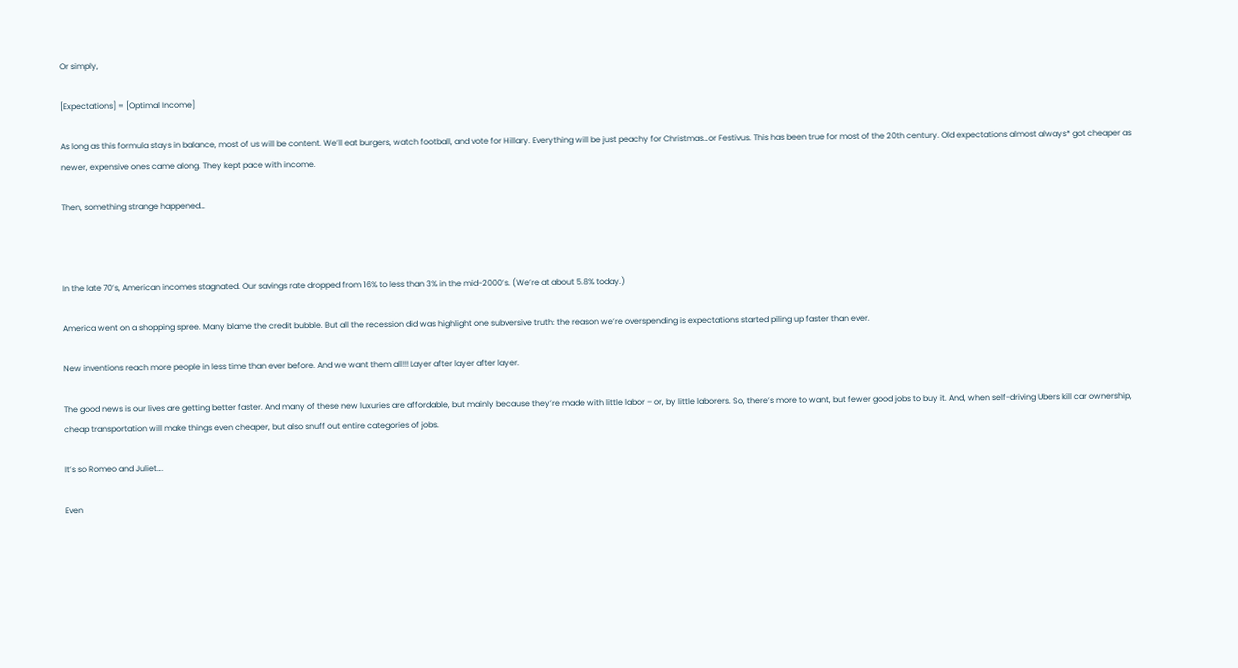Or simply,

[Expectations] = [Optimal Income]

As long as this formula stays in balance, most of us will be content. We’ll eat burgers, watch football, and vote for Hillary. Everything will be just peachy for Christmas…or Festivus. This has been true for most of the 20th century. Old expectations almost always* got cheaper as newer, expensive ones came along. They kept pace with income.

Then, something strange happened…



In the late 70’s, American incomes stagnated. Our savings rate dropped from 16% to less than 3% in the mid-2000’s. (We’re at about 5.8% today.)

America went on a shopping spree. Many blame the credit bubble. But all the recession did was highlight one subversive truth: the reason we’re overspending is expectations started piling up faster than ever.

New inventions reach more people in less time than ever before. And we want them all!!! Layer after layer after layer.

The good news is our lives are getting better faster. And many of these new luxuries are affordable, but mainly because they’re made with little labor – or, by little laborers. So, there’s more to want, but fewer good jobs to buy it. And, when self-driving Ubers kill car ownership, cheap transportation will make things even cheaper, but also snuff out entire categories of jobs.

It’s so Romeo and Juliet….

Even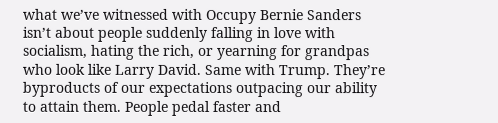what we’ve witnessed with Occupy Bernie Sanders isn’t about people suddenly falling in love with socialism, hating the rich, or yearning for grandpas who look like Larry David. Same with Trump. They’re byproducts of our expectations outpacing our ability to attain them. People pedal faster and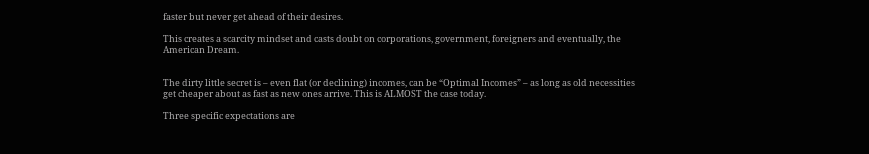faster but never get ahead of their desires.

This creates a scarcity mindset and casts doubt on corporations, government, foreigners and eventually, the American Dream.


The dirty little secret is – even flat (or declining) incomes, can be “Optimal Incomes” – as long as old necessities get cheaper about as fast as new ones arrive. This is ALMOST the case today.

Three specific expectations are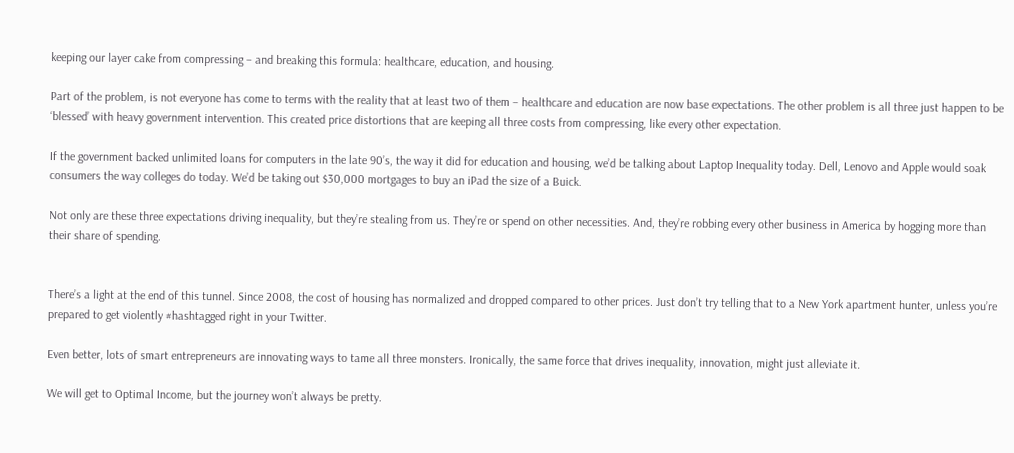keeping our layer cake from compressing – and breaking this formula: healthcare, education, and housing.

Part of the problem, is not everyone has come to terms with the reality that at least two of them – healthcare and education are now base expectations. The other problem is all three just happen to be ‘blessed’ with heavy government intervention. This created price distortions that are keeping all three costs from compressing, like every other expectation.

If the government backed unlimited loans for computers in the late 90’s, the way it did for education and housing, we’d be talking about Laptop Inequality today. Dell, Lenovo and Apple would soak consumers the way colleges do today. We’d be taking out $30,000 mortgages to buy an iPad the size of a Buick.

Not only are these three expectations driving inequality, but they’re stealing from us. They’re or spend on other necessities. And, they’re robbing every other business in America by hogging more than their share of spending.


There’s a light at the end of this tunnel. Since 2008, the cost of housing has normalized and dropped compared to other prices. Just don’t try telling that to a New York apartment hunter, unless you’re prepared to get violently #hashtagged right in your Twitter.

Even better, lots of smart entrepreneurs are innovating ways to tame all three monsters. Ironically, the same force that drives inequality, innovation, might just alleviate it.

We will get to Optimal Income, but the journey won’t always be pretty.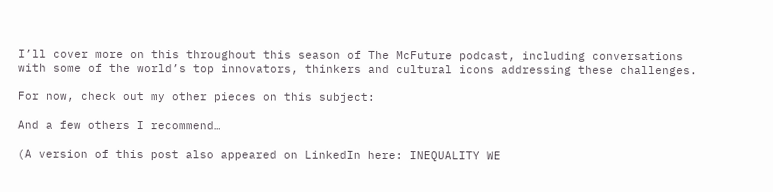I’ll cover more on this throughout this season of The McFuture podcast, including conversations with some of the world’s top innovators, thinkers and cultural icons addressing these challenges.

For now, check out my other pieces on this subject:

And a few others I recommend…

(A version of this post also appeared on LinkedIn here: INEQUALITY WE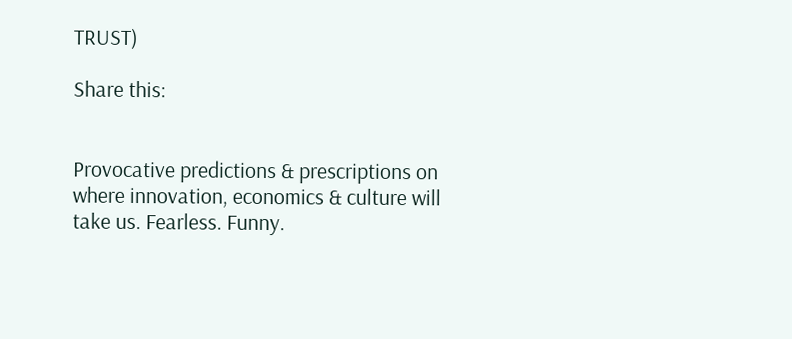TRUST)

Share this:


Provocative predictions & prescriptions on where innovation, economics & culture will take us. Fearless. Funny.